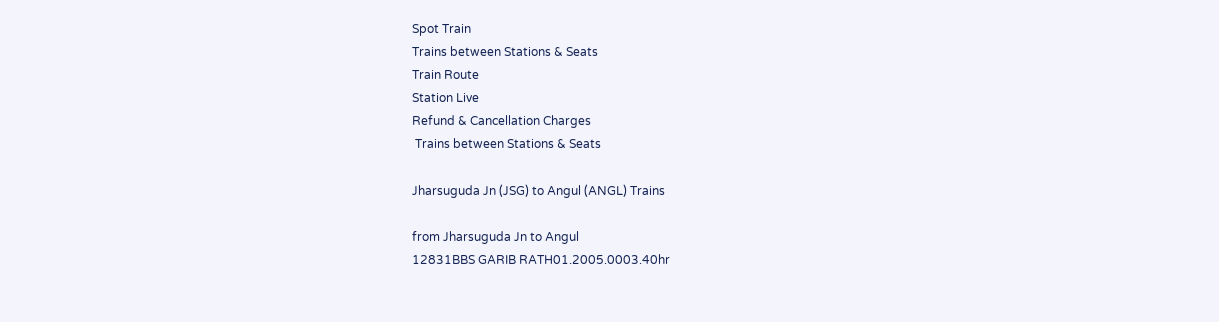Spot Train
Trains between Stations & Seats
Train Route
Station Live
Refund & Cancellation Charges
 Trains between Stations & Seats

Jharsuguda Jn (JSG) to Angul (ANGL) Trains

from Jharsuguda Jn to Angul
12831BBS GARIB RATH01.2005.0003.40hr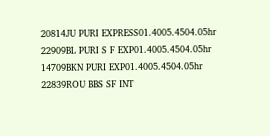20814JU PURI EXPRESS01.4005.4504.05hr
22909BL PURI S F EXP01.4005.4504.05hr
14709BKN PURI EXP01.4005.4504.05hr
22839ROU BBS SF INT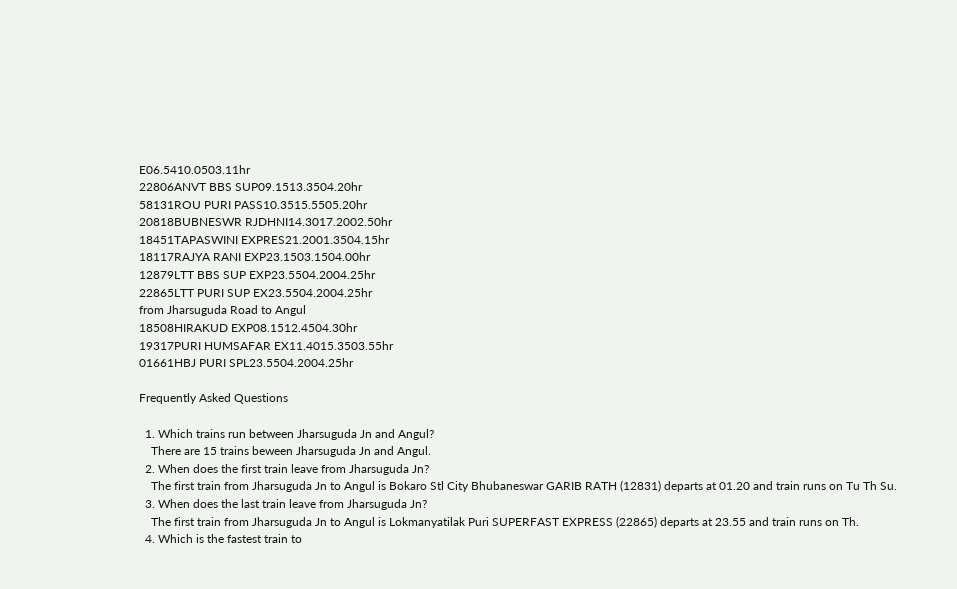E06.5410.0503.11hr
22806ANVT BBS SUP09.1513.3504.20hr
58131ROU PURI PASS10.3515.5505.20hr
20818BUBNESWR RJDHNI14.3017.2002.50hr
18451TAPASWINI EXPRES21.2001.3504.15hr
18117RAJYA RANI EXP23.1503.1504.00hr
12879LTT BBS SUP EXP23.5504.2004.25hr
22865LTT PURI SUP EX23.5504.2004.25hr
from Jharsuguda Road to Angul
18508HIRAKUD EXP08.1512.4504.30hr
19317PURI HUMSAFAR EX11.4015.3503.55hr
01661HBJ PURI SPL23.5504.2004.25hr

Frequently Asked Questions

  1. Which trains run between Jharsuguda Jn and Angul?
    There are 15 trains beween Jharsuguda Jn and Angul.
  2. When does the first train leave from Jharsuguda Jn?
    The first train from Jharsuguda Jn to Angul is Bokaro Stl City Bhubaneswar GARIB RATH (12831) departs at 01.20 and train runs on Tu Th Su.
  3. When does the last train leave from Jharsuguda Jn?
    The first train from Jharsuguda Jn to Angul is Lokmanyatilak Puri SUPERFAST EXPRESS (22865) departs at 23.55 and train runs on Th.
  4. Which is the fastest train to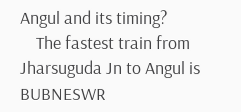Angul and its timing?
    The fastest train from Jharsuguda Jn to Angul is BUBNESWR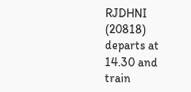RJDHNI (20818) departs at 14.30 and train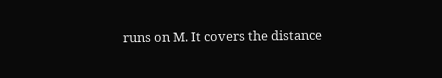runs on M. It covers the distance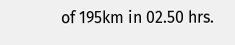of 195km in 02.50 hrs.